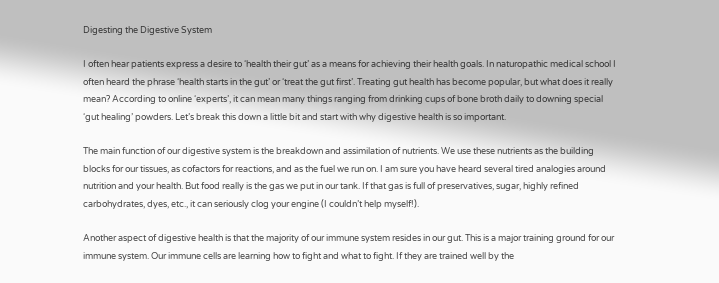Digesting the Digestive System

I often hear patients express a desire to ‘health their gut’ as a means for achieving their health goals. In naturopathic medical school I often heard the phrase ‘health starts in the gut’ or ‘treat the gut first’. Treating gut health has become popular, but what does it really mean? According to online ‘experts’, it can mean many things ranging from drinking cups of bone broth daily to downing special ‘gut healing’ powders. Let’s break this down a little bit and start with why digestive health is so important.

The main function of our digestive system is the breakdown and assimilation of nutrients. We use these nutrients as the building blocks for our tissues, as cofactors for reactions, and as the fuel we run on. I am sure you have heard several tired analogies around nutrition and your health. But food really is the gas we put in our tank. If that gas is full of preservatives, sugar, highly refined carbohydrates, dyes, etc., it can seriously clog your engine (I couldn’t help myself!).

Another aspect of digestive health is that the majority of our immune system resides in our gut. This is a major training ground for our immune system. Our immune cells are learning how to fight and what to fight. If they are trained well by the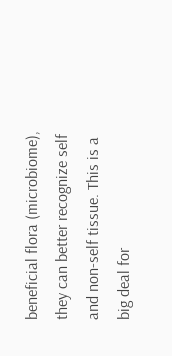beneficial flora (microbiome), they can better recognize self and non-self tissue. This is a big deal for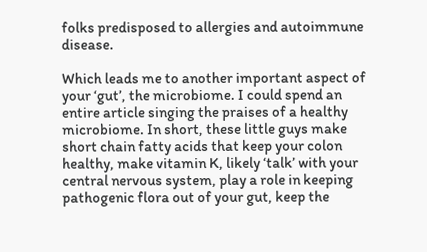folks predisposed to allergies and autoimmune disease.

Which leads me to another important aspect of your ‘gut’, the microbiome. I could spend an entire article singing the praises of a healthy microbiome. In short, these little guys make short chain fatty acids that keep your colon healthy, make vitamin K, likely ‘talk’ with your central nervous system, play a role in keeping pathogenic flora out of your gut, keep the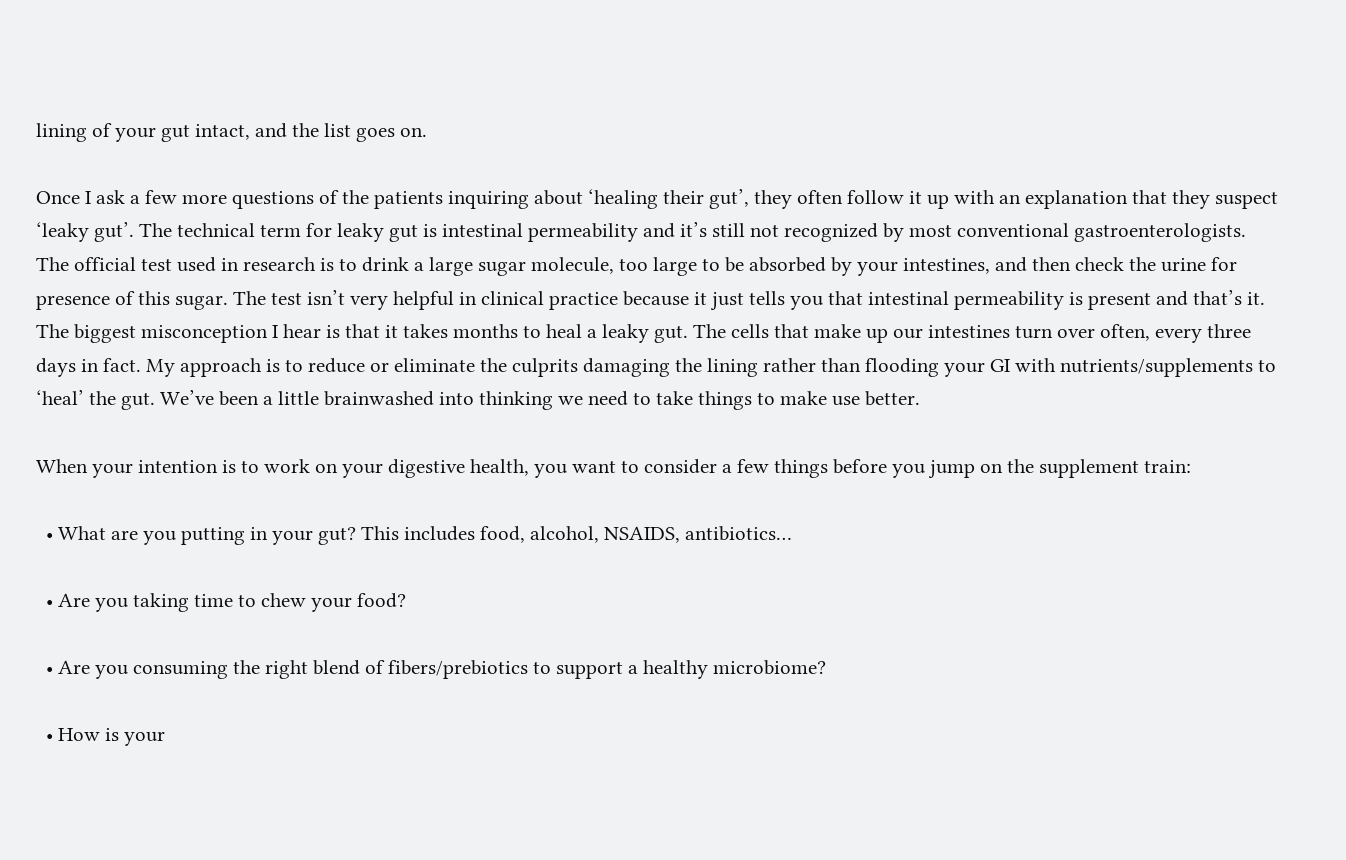lining of your gut intact, and the list goes on.

Once I ask a few more questions of the patients inquiring about ‘healing their gut’, they often follow it up with an explanation that they suspect ‘leaky gut’. The technical term for leaky gut is intestinal permeability and it’s still not recognized by most conventional gastroenterologists. The official test used in research is to drink a large sugar molecule, too large to be absorbed by your intestines, and then check the urine for presence of this sugar. The test isn’t very helpful in clinical practice because it just tells you that intestinal permeability is present and that’s it. The biggest misconception I hear is that it takes months to heal a leaky gut. The cells that make up our intestines turn over often, every three days in fact. My approach is to reduce or eliminate the culprits damaging the lining rather than flooding your GI with nutrients/supplements to ‘heal’ the gut. We’ve been a little brainwashed into thinking we need to take things to make use better.

When your intention is to work on your digestive health, you want to consider a few things before you jump on the supplement train:

  • What are you putting in your gut? This includes food, alcohol, NSAIDS, antibiotics…

  • Are you taking time to chew your food?

  • Are you consuming the right blend of fibers/prebiotics to support a healthy microbiome?

  • How is your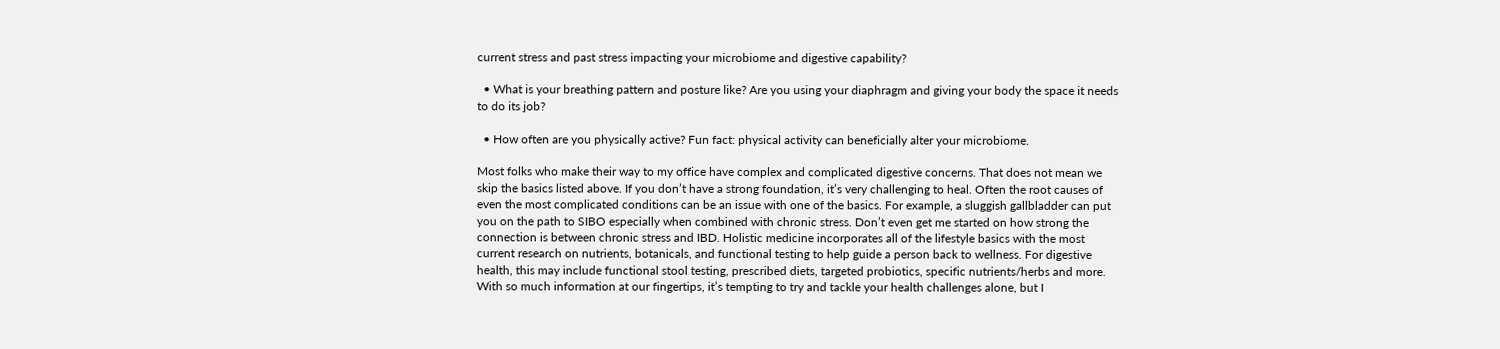current stress and past stress impacting your microbiome and digestive capability?

  • What is your breathing pattern and posture like? Are you using your diaphragm and giving your body the space it needs to do its job?

  • How often are you physically active? Fun fact: physical activity can beneficially alter your microbiome.

Most folks who make their way to my office have complex and complicated digestive concerns. That does not mean we skip the basics listed above. If you don’t have a strong foundation, it’s very challenging to heal. Often the root causes of even the most complicated conditions can be an issue with one of the basics. For example, a sluggish gallbladder can put you on the path to SIBO especially when combined with chronic stress. Don’t even get me started on how strong the connection is between chronic stress and IBD. Holistic medicine incorporates all of the lifestyle basics with the most current research on nutrients, botanicals, and functional testing to help guide a person back to wellness. For digestive health, this may include functional stool testing, prescribed diets, targeted probiotics, specific nutrients/herbs and more. With so much information at our fingertips, it’s tempting to try and tackle your health challenges alone, but I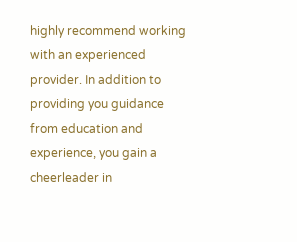highly recommend working with an experienced provider. In addition to providing you guidance from education and experience, you gain a cheerleader in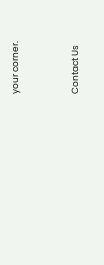your corner.


Contact Us